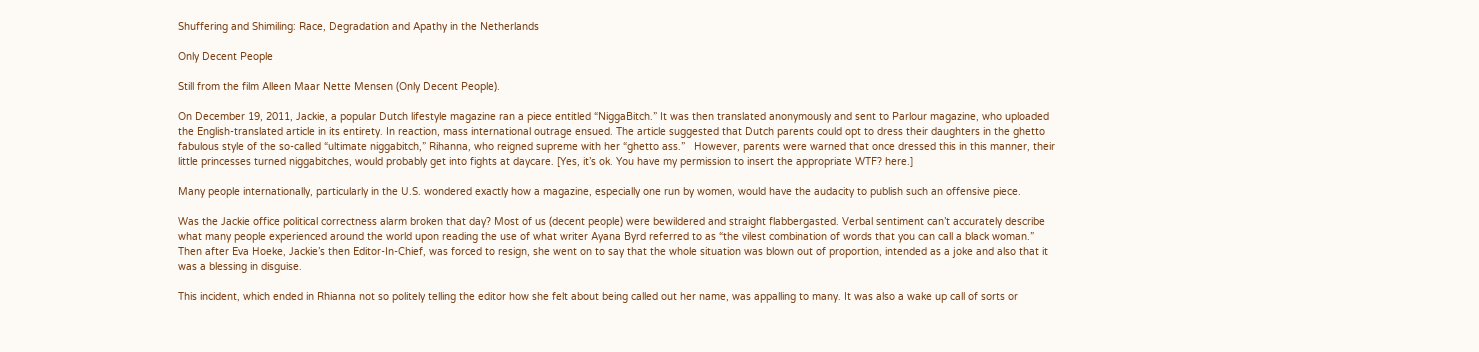Shuffering and Shimiling: Race, Degradation and Apathy in the Netherlands

Only Decent People

Still from the film Alleen Maar Nette Mensen (Only Decent People).

On December 19, 2011, Jackie, a popular Dutch lifestyle magazine ran a piece entitled “NiggaBitch.” It was then translated anonymously and sent to Parlour magazine, who uploaded the English-translated article in its entirety. In reaction, mass international outrage ensued. The article suggested that Dutch parents could opt to dress their daughters in the ghetto fabulous style of the so-called “ultimate niggabitch,” Rihanna, who reigned supreme with her “ghetto ass.”   However, parents were warned that once dressed this in this manner, their little princesses turned niggabitches, would probably get into fights at daycare. [Yes, it’s ok. You have my permission to insert the appropriate WTF? here.]

Many people internationally, particularly in the U.S. wondered exactly how a magazine, especially one run by women, would have the audacity to publish such an offensive piece.

Was the Jackie office political correctness alarm broken that day? Most of us (decent people) were bewildered and straight flabbergasted. Verbal sentiment can’t accurately describe what many people experienced around the world upon reading the use of what writer Ayana Byrd referred to as “the vilest combination of words that you can call a black woman.” Then after Eva Hoeke, Jackie’s then Editor-In-Chief, was forced to resign, she went on to say that the whole situation was blown out of proportion, intended as a joke and also that it was a blessing in disguise.

This incident, which ended in Rhianna not so politely telling the editor how she felt about being called out her name, was appalling to many. It was also a wake up call of sorts or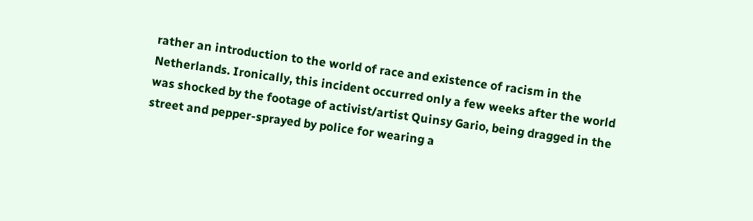rather an introduction to the world of race and existence of racism in the Netherlands. Ironically, this incident occurred only a few weeks after the world was shocked by the footage of activist/artist Quinsy Gario, being dragged in the street and pepper-sprayed by police for wearing a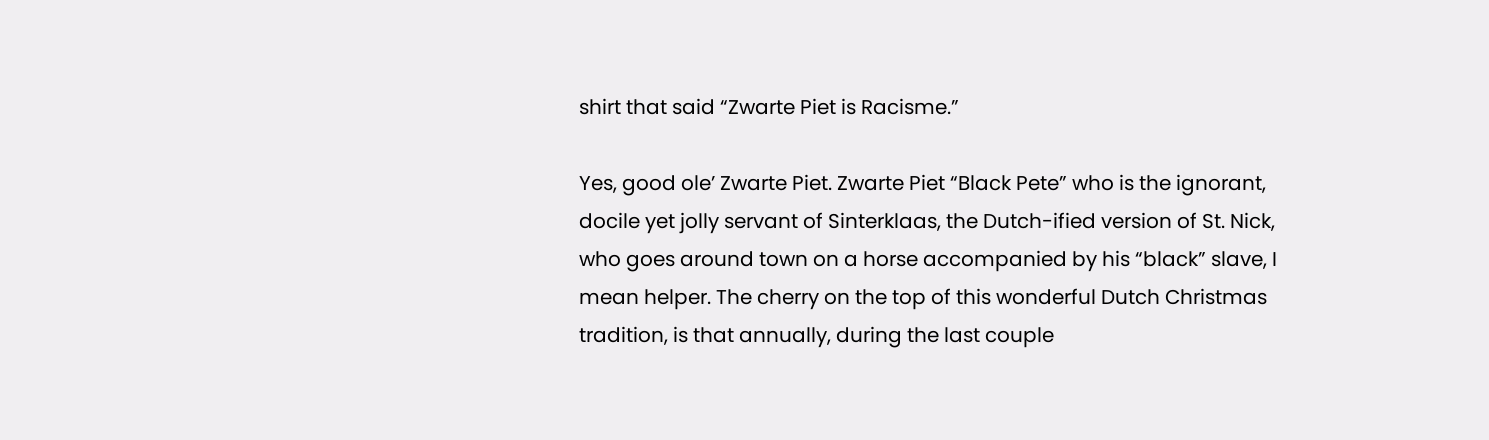shirt that said “Zwarte Piet is Racisme.”

Yes, good ole’ Zwarte Piet. Zwarte Piet “Black Pete” who is the ignorant, docile yet jolly servant of Sinterklaas, the Dutch-ified version of St. Nick, who goes around town on a horse accompanied by his “black” slave, I mean helper. The cherry on the top of this wonderful Dutch Christmas tradition, is that annually, during the last couple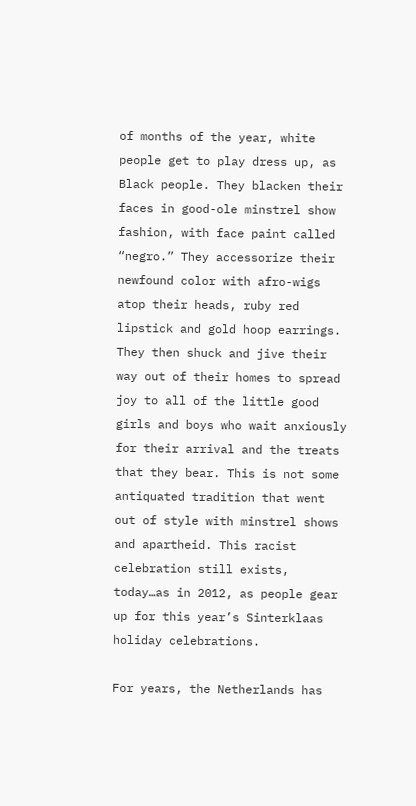of months of the year, white people get to play dress up, as Black people. They blacken their faces in good-ole minstrel show fashion, with face paint called “negro.” They accessorize their newfound color with afro-wigs atop their heads, ruby red lipstick and gold hoop earrings.  They then shuck and jive their way out of their homes to spread joy to all of the little good girls and boys who wait anxiously for their arrival and the treats that they bear. This is not some antiquated tradition that went out of style with minstrel shows and apartheid. This racist celebration still exists, today…as in 2012, as people gear up for this year’s Sinterklaas holiday celebrations.

For years, the Netherlands has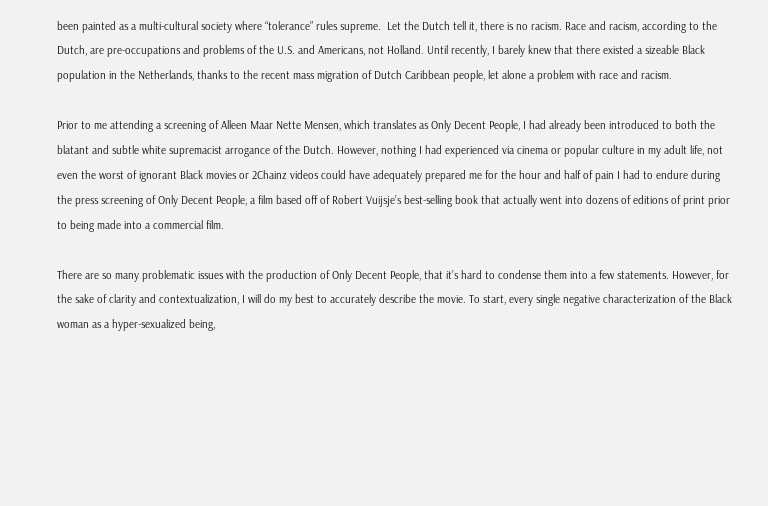been painted as a multi-cultural society where “tolerance” rules supreme.  Let the Dutch tell it, there is no racism. Race and racism, according to the Dutch, are pre-occupations and problems of the U.S. and Americans, not Holland. Until recently, I barely knew that there existed a sizeable Black population in the Netherlands, thanks to the recent mass migration of Dutch Caribbean people, let alone a problem with race and racism.

Prior to me attending a screening of Alleen Maar Nette Mensen, which translates as Only Decent People, I had already been introduced to both the blatant and subtle white supremacist arrogance of the Dutch. However, nothing I had experienced via cinema or popular culture in my adult life, not even the worst of ignorant Black movies or 2Chainz videos could have adequately prepared me for the hour and half of pain I had to endure during the press screening of Only Decent People, a film based off of Robert Vuijsje’s best-selling book that actually went into dozens of editions of print prior to being made into a commercial film.

There are so many problematic issues with the production of Only Decent People, that it’s hard to condense them into a few statements. However, for the sake of clarity and contextualization, I will do my best to accurately describe the movie. To start, every single negative characterization of the Black woman as a hyper-sexualized being,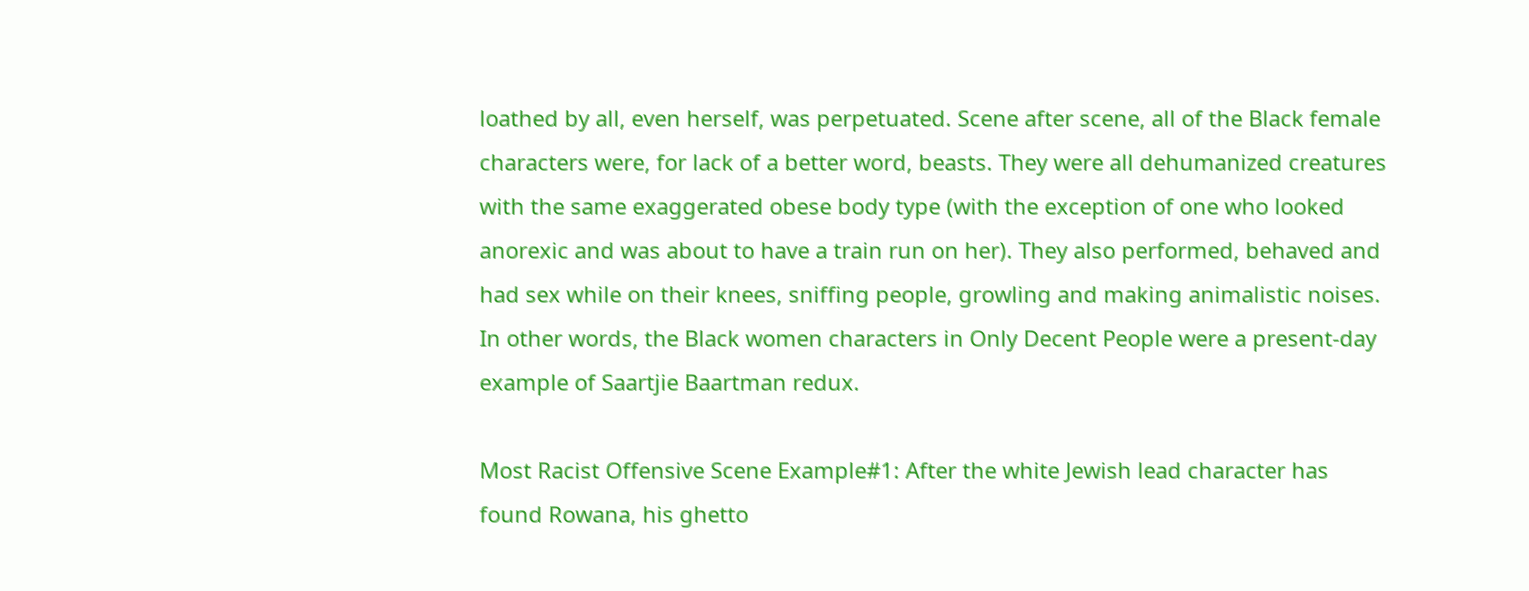loathed by all, even herself, was perpetuated. Scene after scene, all of the Black female characters were, for lack of a better word, beasts. They were all dehumanized creatures with the same exaggerated obese body type (with the exception of one who looked anorexic and was about to have a train run on her). They also performed, behaved and had sex while on their knees, sniffing people, growling and making animalistic noises. In other words, the Black women characters in Only Decent People were a present-day example of Saartjie Baartman redux.

Most Racist Offensive Scene Example#1: After the white Jewish lead character has found Rowana, his ghetto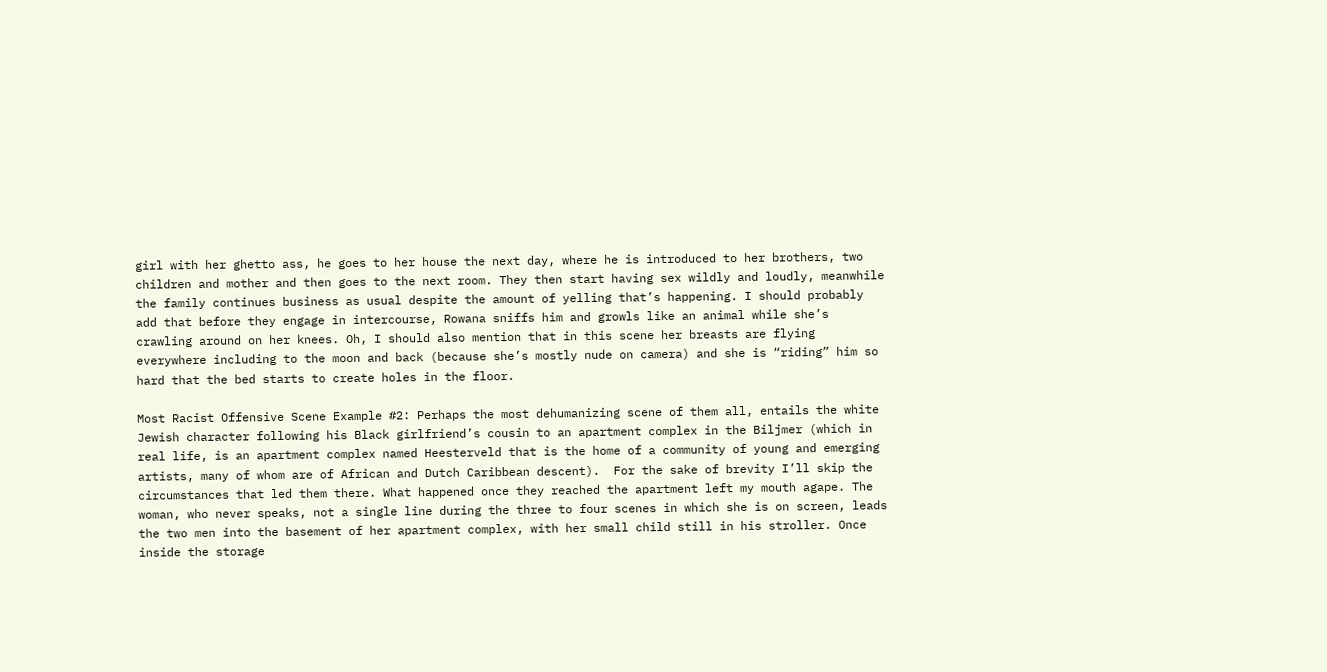girl with her ghetto ass, he goes to her house the next day, where he is introduced to her brothers, two children and mother and then goes to the next room. They then start having sex wildly and loudly, meanwhile the family continues business as usual despite the amount of yelling that’s happening. I should probably add that before they engage in intercourse, Rowana sniffs him and growls like an animal while she’s crawling around on her knees. Oh, I should also mention that in this scene her breasts are flying everywhere including to the moon and back (because she’s mostly nude on camera) and she is “riding” him so hard that the bed starts to create holes in the floor.

Most Racist Offensive Scene Example #2: Perhaps the most dehumanizing scene of them all, entails the white Jewish character following his Black girlfriend’s cousin to an apartment complex in the Biljmer (which in real life, is an apartment complex named Heesterveld that is the home of a community of young and emerging artists, many of whom are of African and Dutch Caribbean descent).  For the sake of brevity I’ll skip the circumstances that led them there. What happened once they reached the apartment left my mouth agape. The woman, who never speaks, not a single line during the three to four scenes in which she is on screen, leads the two men into the basement of her apartment complex, with her small child still in his stroller. Once inside the storage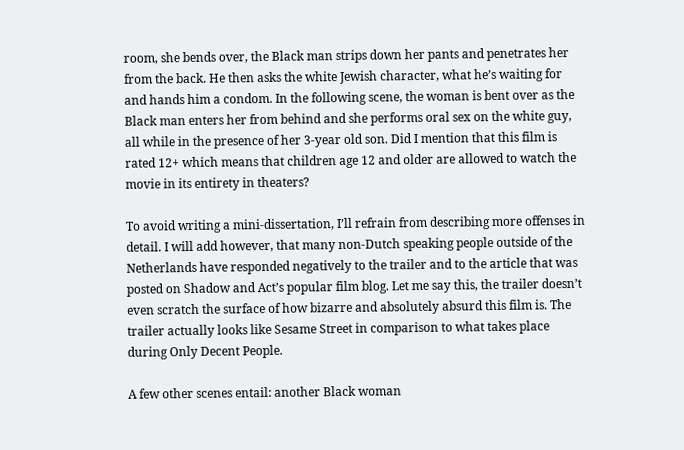room, she bends over, the Black man strips down her pants and penetrates her from the back. He then asks the white Jewish character, what he’s waiting for and hands him a condom. In the following scene, the woman is bent over as the Black man enters her from behind and she performs oral sex on the white guy, all while in the presence of her 3-year old son. Did I mention that this film is rated 12+ which means that children age 12 and older are allowed to watch the movie in its entirety in theaters?

To avoid writing a mini-dissertation, I’ll refrain from describing more offenses in detail. I will add however, that many non-Dutch speaking people outside of the Netherlands have responded negatively to the trailer and to the article that was posted on Shadow and Act’s popular film blog. Let me say this, the trailer doesn’t even scratch the surface of how bizarre and absolutely absurd this film is. The trailer actually looks like Sesame Street in comparison to what takes place during Only Decent People.

A few other scenes entail: another Black woman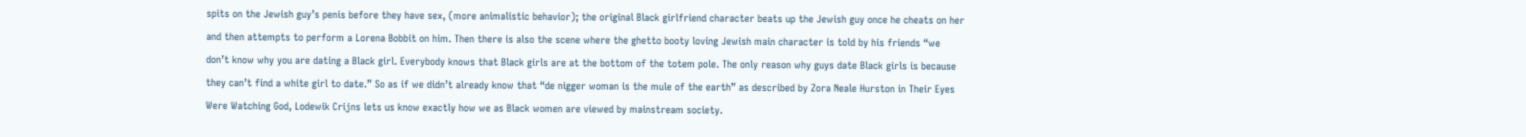spits on the Jewish guy’s penis before they have sex, (more animalistic behavior); the original Black girlfriend character beats up the Jewish guy once he cheats on her and then attempts to perform a Lorena Bobbit on him. Then there is also the scene where the ghetto booty loving Jewish main character is told by his friends “we don’t know why you are dating a Black girl. Everybody knows that Black girls are at the bottom of the totem pole. The only reason why guys date Black girls is because they can’t find a white girl to date.” So as if we didn’t already know that “de nigger woman is the mule of the earth” as described by Zora Neale Hurston in Their Eyes Were Watching God, Lodewik Crijns lets us know exactly how we as Black women are viewed by mainstream society.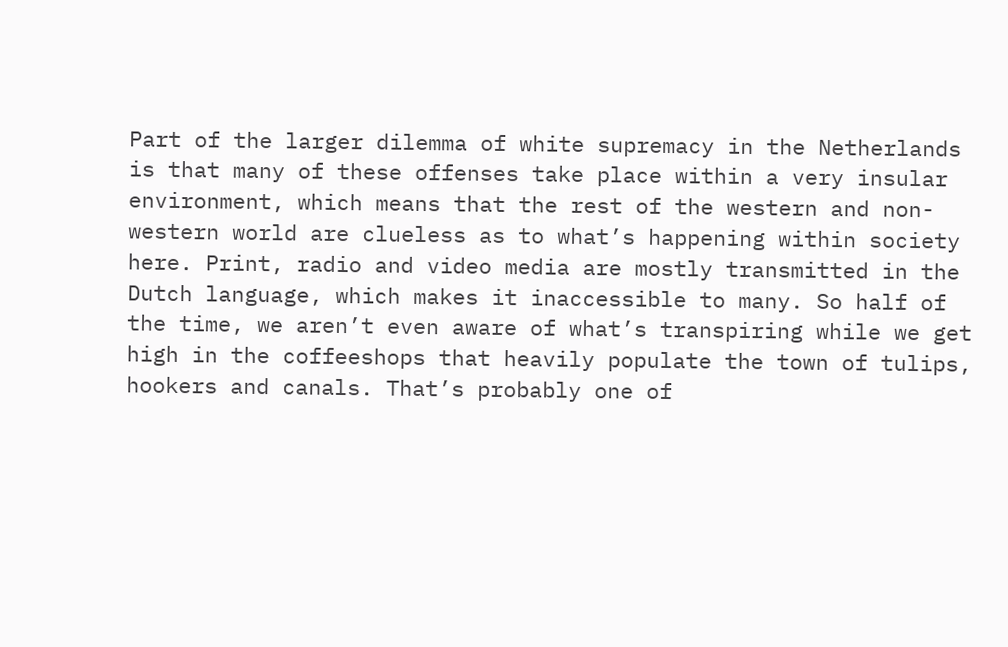Part of the larger dilemma of white supremacy in the Netherlands is that many of these offenses take place within a very insular environment, which means that the rest of the western and non-western world are clueless as to what’s happening within society here. Print, radio and video media are mostly transmitted in the Dutch language, which makes it inaccessible to many. So half of the time, we aren’t even aware of what’s transpiring while we get high in the coffeeshops that heavily populate the town of tulips, hookers and canals. That’s probably one of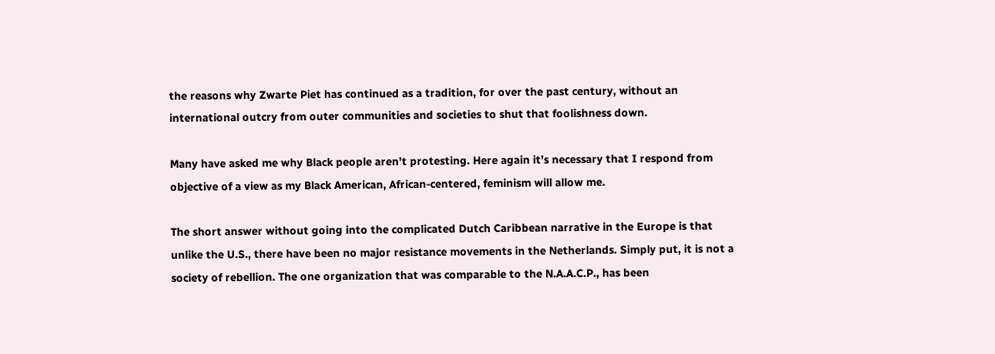the reasons why Zwarte Piet has continued as a tradition, for over the past century, without an international outcry from outer communities and societies to shut that foolishness down.

Many have asked me why Black people aren’t protesting. Here again it’s necessary that I respond from objective of a view as my Black American, African-centered, feminism will allow me.

The short answer without going into the complicated Dutch Caribbean narrative in the Europe is that unlike the U.S., there have been no major resistance movements in the Netherlands. Simply put, it is not a society of rebellion. The one organization that was comparable to the N.A.A.C.P., has been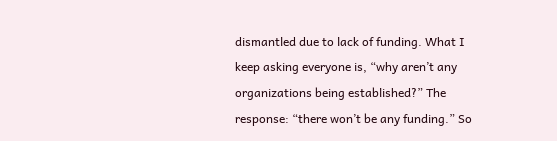dismantled due to lack of funding. What I keep asking everyone is, “why aren’t any organizations being established?” The response: “there won’t be any funding.” So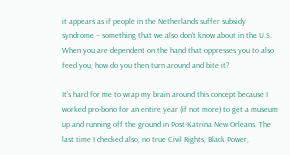it appears as if people in the Netherlands suffer subsidy syndrome – something that we also don’t know about in the U.S. When you are dependent on the hand that oppresses you to also feed you, how do you then turn around and bite it?

It’s hard for me to wrap my brain around this concept because I worked pro-bono for an entire year (if not more) to get a museum up and running off the ground in Post-Katrina New Orleans. The last time I checked also, no true Civil Rights, Black Power,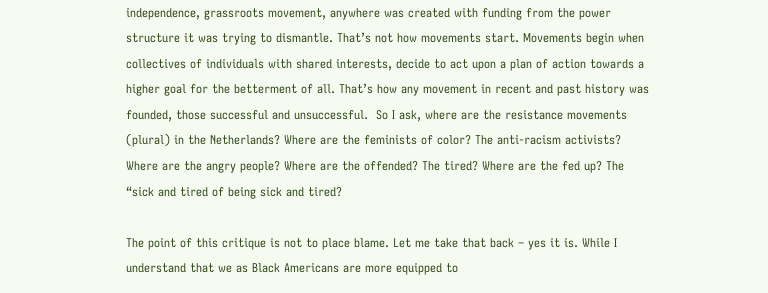independence, grassroots movement, anywhere was created with funding from the power structure it was trying to dismantle. That’s not how movements start. Movements begin when collectives of individuals with shared interests, decide to act upon a plan of action towards a higher goal for the betterment of all. That’s how any movement in recent and past history was founded, those successful and unsuccessful.  So I ask, where are the resistance movements (plural) in the Netherlands? Where are the feminists of color? The anti-racism activists?  Where are the angry people? Where are the offended? The tired? Where are the fed up? The “sick and tired of being sick and tired?

The point of this critique is not to place blame. Let me take that back – yes it is. While I understand that we as Black Americans are more equipped to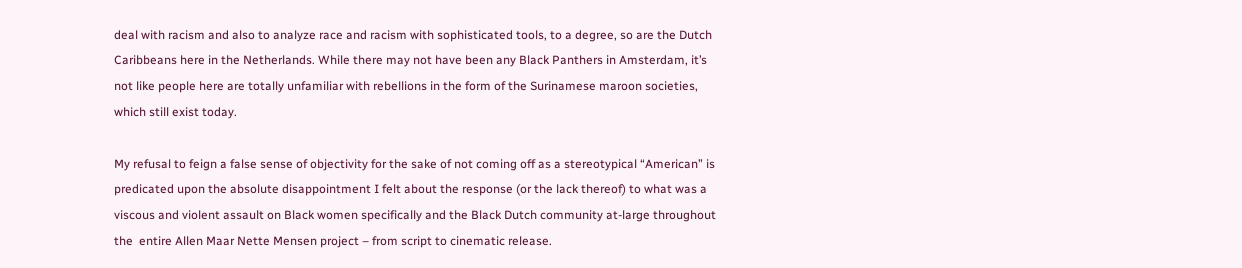deal with racism and also to analyze race and racism with sophisticated tools, to a degree, so are the Dutch Caribbeans here in the Netherlands. While there may not have been any Black Panthers in Amsterdam, it’s not like people here are totally unfamiliar with rebellions in the form of the Surinamese maroon societies, which still exist today.

My refusal to feign a false sense of objectivity for the sake of not coming off as a stereotypical “American” is predicated upon the absolute disappointment I felt about the response (or the lack thereof) to what was a viscous and violent assault on Black women specifically and the Black Dutch community at-large throughout the  entire Allen Maar Nette Mensen project – from script to cinematic release.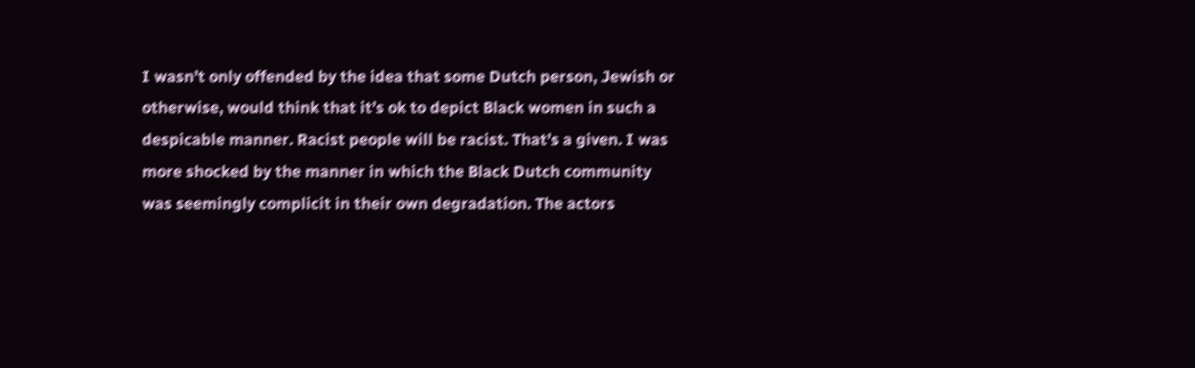I wasn’t only offended by the idea that some Dutch person, Jewish or otherwise, would think that it’s ok to depict Black women in such a despicable manner. Racist people will be racist. That’s a given. I was more shocked by the manner in which the Black Dutch community was seemingly complicit in their own degradation. The actors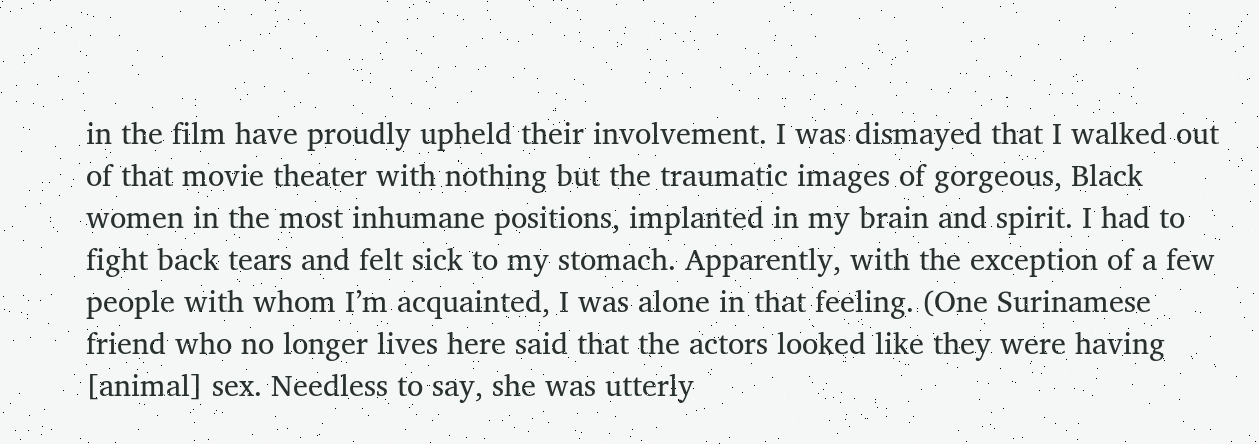in the film have proudly upheld their involvement. I was dismayed that I walked out of that movie theater with nothing but the traumatic images of gorgeous, Black women in the most inhumane positions, implanted in my brain and spirit. I had to fight back tears and felt sick to my stomach. Apparently, with the exception of a few people with whom I’m acquainted, I was alone in that feeling. (One Surinamese friend who no longer lives here said that the actors looked like they were having [animal] sex. Needless to say, she was utterly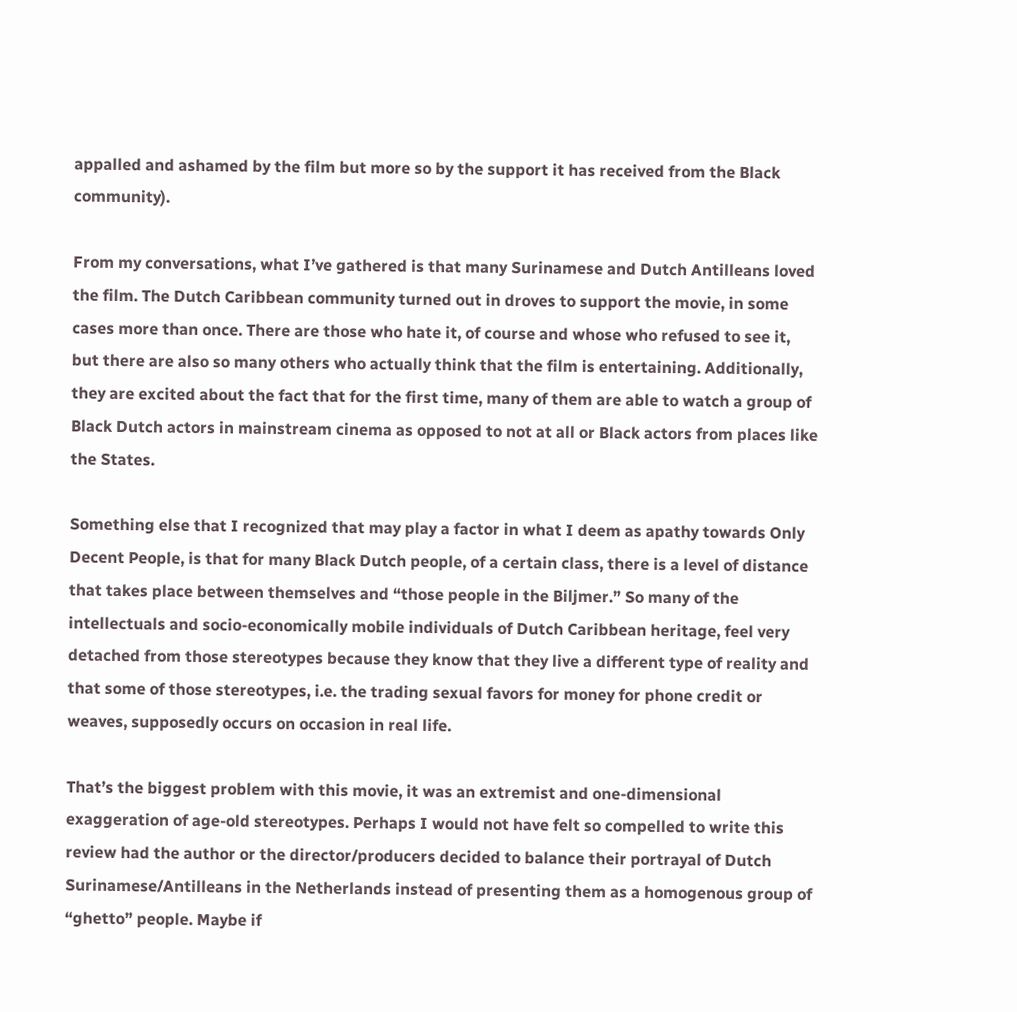appalled and ashamed by the film but more so by the support it has received from the Black community).

From my conversations, what I’ve gathered is that many Surinamese and Dutch Antilleans loved the film. The Dutch Caribbean community turned out in droves to support the movie, in some cases more than once. There are those who hate it, of course and whose who refused to see it, but there are also so many others who actually think that the film is entertaining. Additionally, they are excited about the fact that for the first time, many of them are able to watch a group of Black Dutch actors in mainstream cinema as opposed to not at all or Black actors from places like the States.

Something else that I recognized that may play a factor in what I deem as apathy towards Only Decent People, is that for many Black Dutch people, of a certain class, there is a level of distance that takes place between themselves and “those people in the Biljmer.” So many of the intellectuals and socio-economically mobile individuals of Dutch Caribbean heritage, feel very detached from those stereotypes because they know that they live a different type of reality and that some of those stereotypes, i.e. the trading sexual favors for money for phone credit or weaves, supposedly occurs on occasion in real life.

That’s the biggest problem with this movie, it was an extremist and one-dimensional exaggeration of age-old stereotypes. Perhaps I would not have felt so compelled to write this review had the author or the director/producers decided to balance their portrayal of Dutch Surinamese/Antilleans in the Netherlands instead of presenting them as a homogenous group of “ghetto” people. Maybe if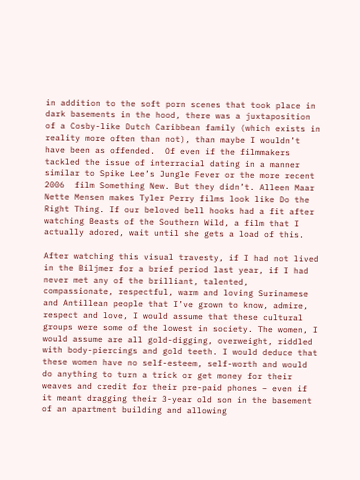in addition to the soft porn scenes that took place in dark basements in the hood, there was a juxtaposition of a Cosby-like Dutch Caribbean family (which exists in reality more often than not), than maybe I wouldn’t have been as offended.  Of even if the filmmakers tackled the issue of interracial dating in a manner  similar to Spike Lee’s Jungle Fever or the more recent 2006  film Something New. But they didn’t. Alleen Maar Nette Mensen makes Tyler Perry films look like Do the Right Thing. If our beloved bell hooks had a fit after watching Beasts of the Southern Wild, a film that I actually adored, wait until she gets a load of this.

After watching this visual travesty, if I had not lived in the Biljmer for a brief period last year, if I had never met any of the brilliant, talented, compassionate, respectful, warm and loving Surinamese and Antillean people that I’ve grown to know, admire, respect and love, I would assume that these cultural groups were some of the lowest in society. The women, I would assume are all gold-digging, overweight, riddled with body-piercings and gold teeth. I would deduce that these women have no self-esteem, self-worth and would do anything to turn a trick or get money for their weaves and credit for their pre-paid phones – even if it meant dragging their 3-year old son in the basement of an apartment building and allowing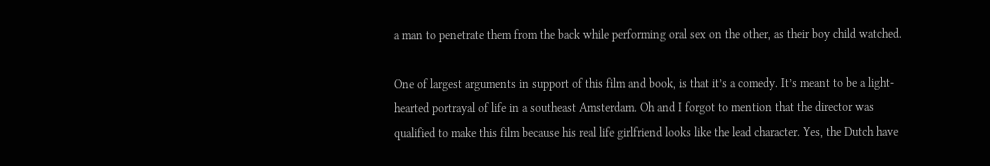a man to penetrate them from the back while performing oral sex on the other, as their boy child watched.

One of largest arguments in support of this film and book, is that it’s a comedy. It’s meant to be a light-hearted portrayal of life in a southeast Amsterdam. Oh and I forgot to mention that the director was qualified to make this film because his real life girlfriend looks like the lead character. Yes, the Dutch have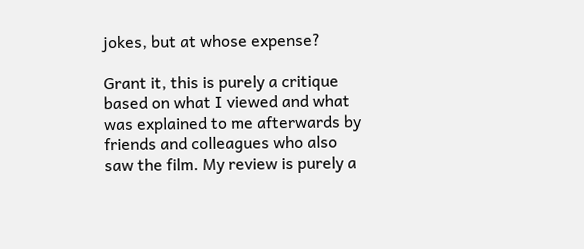jokes, but at whose expense?

Grant it, this is purely a critique based on what I viewed and what was explained to me afterwards by friends and colleagues who also saw the film. My review is purely a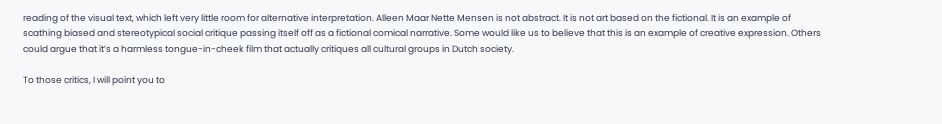reading of the visual text, which left very little room for alternative interpretation. Alleen Maar Nette Mensen is not abstract. It is not art based on the fictional. It is an example of scathing biased and stereotypical social critique passing itself off as a fictional comical narrative. Some would like us to believe that this is an example of creative expression. Others could argue that it’s a harmless tongue-in-cheek film that actually critiques all cultural groups in Dutch society.

To those critics, I will point you to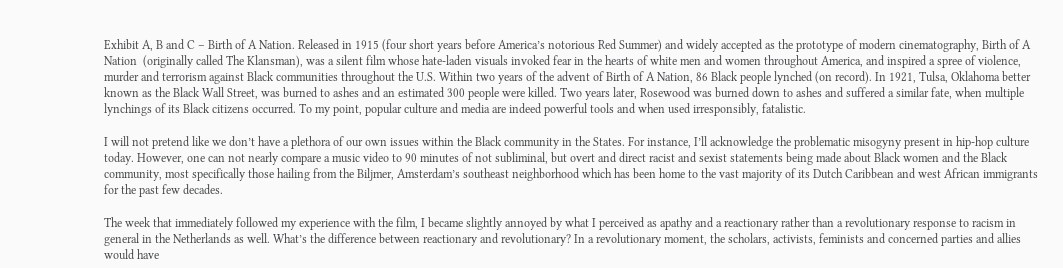Exhibit A, B and C – Birth of A Nation. Released in 1915 (four short years before America’s notorious Red Summer) and widely accepted as the prototype of modern cinematography, Birth of A Nation  (originally called The Klansman), was a silent film whose hate-laden visuals invoked fear in the hearts of white men and women throughout America, and inspired a spree of violence, murder and terrorism against Black communities throughout the U.S. Within two years of the advent of Birth of A Nation, 86 Black people lynched (on record). In 1921, Tulsa, Oklahoma better known as the Black Wall Street, was burned to ashes and an estimated 300 people were killed. Two years later, Rosewood was burned down to ashes and suffered a similar fate, when multiple lynchings of its Black citizens occurred. To my point, popular culture and media are indeed powerful tools and when used irresponsibly, fatalistic.

I will not pretend like we don’t have a plethora of our own issues within the Black community in the States. For instance, I’ll acknowledge the problematic misogyny present in hip-hop culture today. However, one can not nearly compare a music video to 90 minutes of not subliminal, but overt and direct racist and sexist statements being made about Black women and the Black community, most specifically those hailing from the Biljmer, Amsterdam’s southeast neighborhood which has been home to the vast majority of its Dutch Caribbean and west African immigrants for the past few decades.

The week that immediately followed my experience with the film, I became slightly annoyed by what I perceived as apathy and a reactionary rather than a revolutionary response to racism in general in the Netherlands as well. What’s the difference between reactionary and revolutionary? In a revolutionary moment, the scholars, activists, feminists and concerned parties and allies would have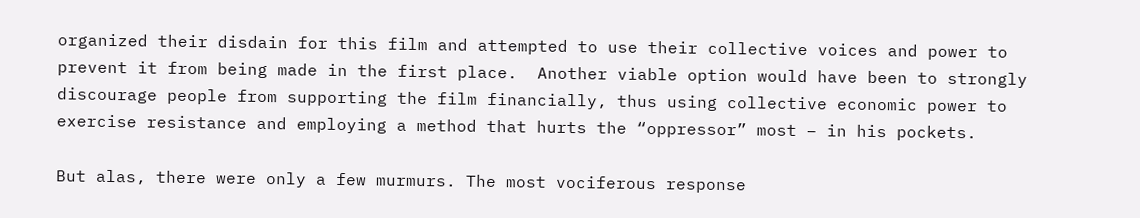organized their disdain for this film and attempted to use their collective voices and power to prevent it from being made in the first place.  Another viable option would have been to strongly discourage people from supporting the film financially, thus using collective economic power to exercise resistance and employing a method that hurts the “oppressor” most – in his pockets.

But alas, there were only a few murmurs. The most vociferous response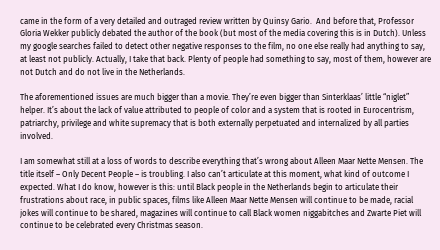came in the form of a very detailed and outraged review written by Quinsy Gario.  And before that, Professor Gloria Wekker publicly debated the author of the book (but most of the media covering this is in Dutch). Unless my google searches failed to detect other negative responses to the film, no one else really had anything to say, at least not publicly. Actually, I take that back. Plenty of people had something to say, most of them, however are not Dutch and do not live in the Netherlands.

The aforementioned issues are much bigger than a movie. They’re even bigger than Sinterklaas’ little “niglet” helper. It’s about the lack of value attributed to people of color and a system that is rooted in Eurocentrism,  patriarchy, privilege and white supremacy that is both externally perpetuated and internalized by all parties involved.

I am somewhat still at a loss of words to describe everything that’s wrong about Alleen Maar Nette Mensen. The title itself – Only Decent People – is troubling. I also can’t articulate at this moment, what kind of outcome I expected. What I do know, however is this: until Black people in the Netherlands begin to articulate their frustrations about race, in public spaces, films like Alleen Maar Nette Mensen will continue to be made, racial jokes will continue to be shared, magazines will continue to call Black women niggabitches and Zwarte Piet will continue to be celebrated every Christmas season.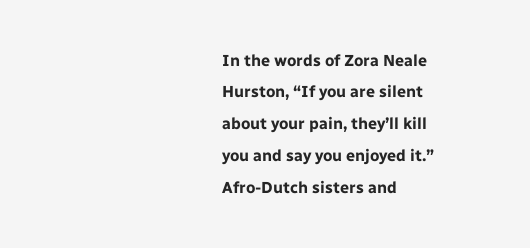In the words of Zora Neale Hurston, “If you are silent about your pain, they’ll kill you and say you enjoyed it.” Afro-Dutch sisters and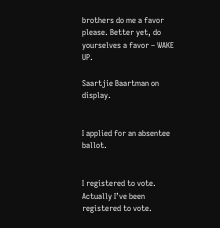brothers do me a favor please. Better yet, do yourselves a favor – WAKE UP.

Saartjie Baartman on display.


I applied for an absentee ballot.


I registered to vote. Actually I’ve been registered to vote.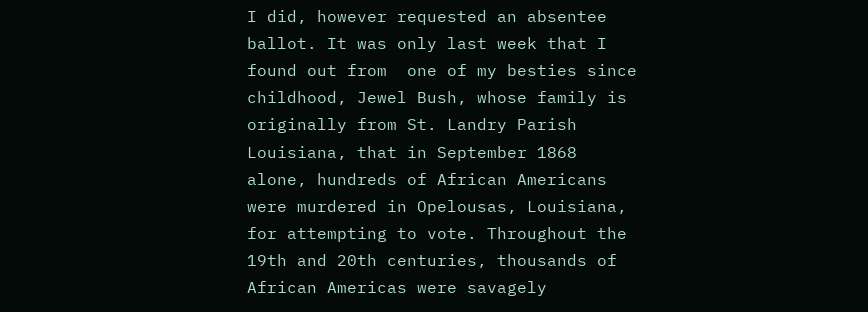I did, however requested an absentee ballot. It was only last week that I found out from  one of my besties since childhood, Jewel Bush, whose family is originally from St. Landry Parish Louisiana, that in September 1868 alone, hundreds of African Americans were murdered in Opelousas, Louisiana,  for attempting to vote. Throughout the 19th and 20th centuries, thousands of African Americas were savagely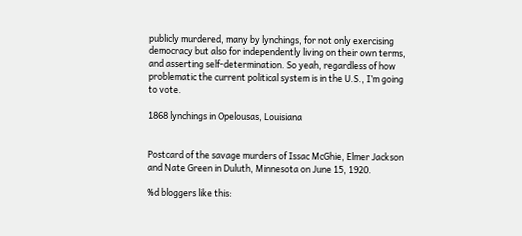publicly murdered, many by lynchings, for not only exercising democracy but also for independently living on their own terms, and asserting self-determination. So yeah, regardless of how problematic the current political system is in the U.S., I’m going to vote.

1868 lynchings in Opelousas, Louisiana


Postcard of the savage murders of Issac McGhie, Elmer Jackson and Nate Green in Duluth, Minnesota on June 15, 1920.

%d bloggers like this: